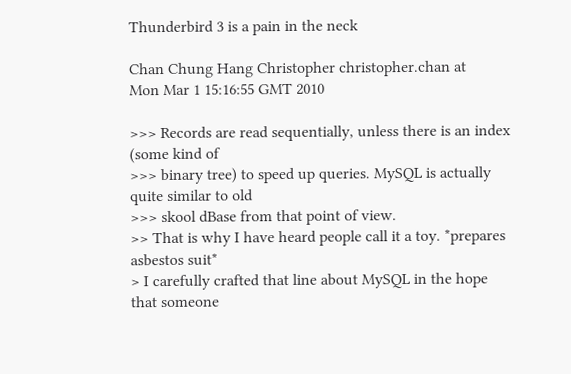Thunderbird 3 is a pain in the neck

Chan Chung Hang Christopher christopher.chan at
Mon Mar 1 15:16:55 GMT 2010

>>> Records are read sequentially, unless there is an index (some kind of
>>> binary tree) to speed up queries. MySQL is actually quite similar to old
>>> skool dBase from that point of view.
>> That is why I have heard people call it a toy. *prepares asbestos suit*
> I carefully crafted that line about MySQL in the hope that someone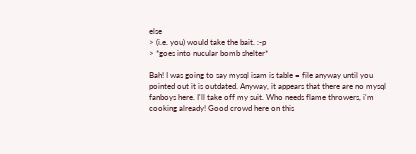else
> (i.e. you) would take the bait. :-p
> *goes into nucular bomb shelter*

Bah! I was going to say mysql isam is table = file anyway until you
pointed out it is outdated. Anyway, it appears that there are no mysql
fanboys here. I'll take off my suit. Who needs flame throwers, i'm
cooking already! Good crowd here on this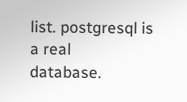list. postgresql is a real
database.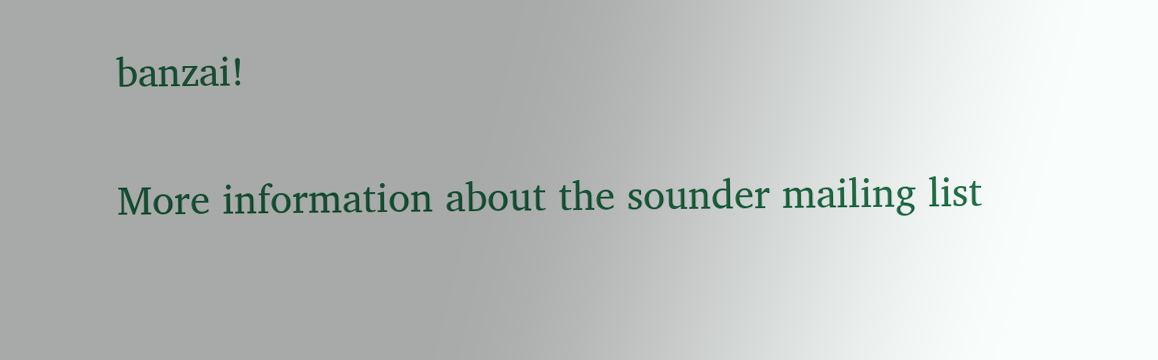banzai!

More information about the sounder mailing list